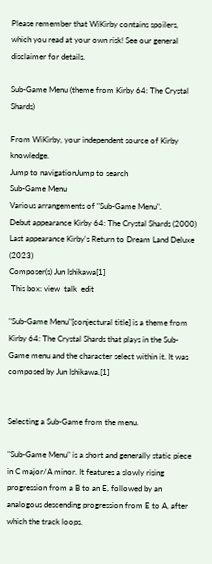Please remember that WiKirby contains spoilers, which you read at your own risk! See our general disclaimer for details.

Sub-Game Menu (theme from Kirby 64: The Crystal Shards)

From WiKirby, your independent source of Kirby knowledge.
Jump to navigationJump to search
Sub-Game Menu
Various arrangements of "Sub-Game Menu".
Debut appearance Kirby 64: The Crystal Shards (2000)
Last appearance Kirby's Return to Dream Land Deluxe (2023)
Composer(s) Jun Ishikawa[1]
 This box: view  talk  edit

"Sub-Game Menu"[conjectural title] is a theme from Kirby 64: The Crystal Shards that plays in the Sub-Game menu and the character select within it. It was composed by Jun Ishikawa.[1]


Selecting a Sub-Game from the menu.

"Sub-Game Menu" is a short and generally static piece in C major/A minor. It features a slowly rising progression from a B to an E, followed by an analogous descending progression from E to A, after which the track loops.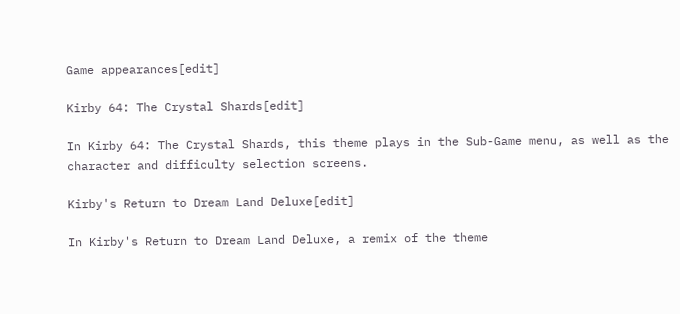Game appearances[edit]

Kirby 64: The Crystal Shards[edit]

In Kirby 64: The Crystal Shards, this theme plays in the Sub-Game menu, as well as the character and difficulty selection screens.

Kirby's Return to Dream Land Deluxe[edit]

In Kirby's Return to Dream Land Deluxe, a remix of the theme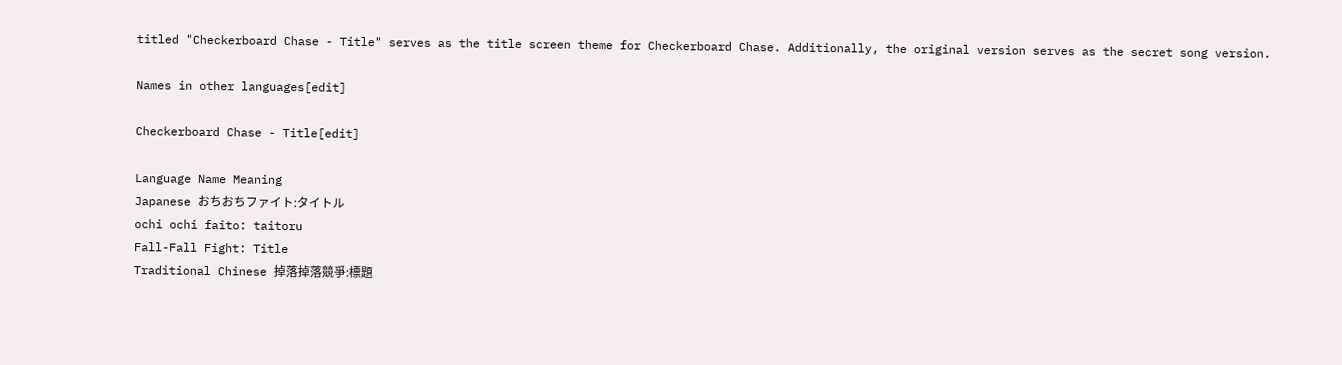titled "Checkerboard Chase - Title" serves as the title screen theme for Checkerboard Chase. Additionally, the original version serves as the secret song version.

Names in other languages[edit]

Checkerboard Chase - Title[edit]

Language Name Meaning
Japanese おちおちファイト:タイトル
ochi ochi faito: taitoru
Fall-Fall Fight: Title
Traditional Chinese 掉落掉落競爭:標題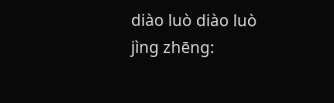diào luò diào luò jìng zhēng: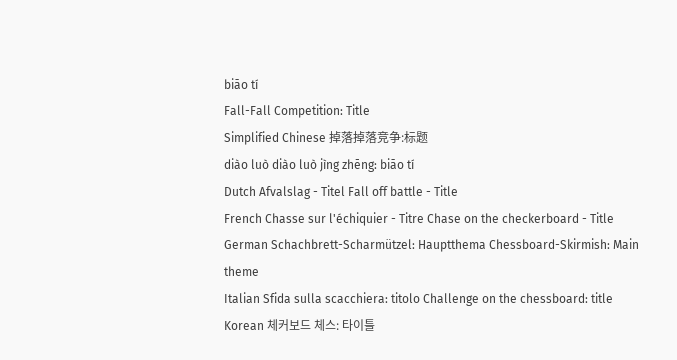biāo tí
Fall-Fall Competition: Title
Simplified Chinese 掉落掉落竞争:标题
diào luò diào luò jìng zhēng: biāo tí
Dutch Afvalslag - Titel Fall off battle - Title
French Chasse sur l'échiquier - Titre Chase on the checkerboard - Title
German Schachbrett-Scharmützel: Hauptthema Chessboard-Skirmish: Main theme
Italian Sfida sulla scacchiera: titolo Challenge on the chessboard: title
Korean 체커보드 체스: 타이틀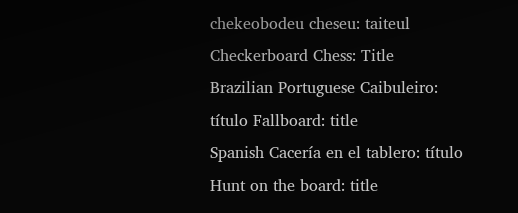chekeobodeu cheseu: taiteul
Checkerboard Chess: Title
Brazilian Portuguese Caibuleiro: título Fallboard: title
Spanish Cacería en el tablero: título Hunt on the board: title